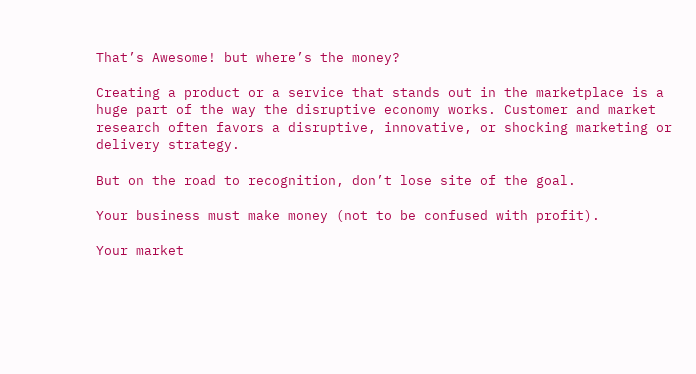That’s Awesome! but where’s the money?

Creating a product or a service that stands out in the marketplace is a huge part of the way the disruptive economy works. Customer and market research often favors a disruptive, innovative, or shocking marketing or delivery strategy.

But on the road to recognition, don’t lose site of the goal.

Your business must make money (not to be confused with profit).

Your market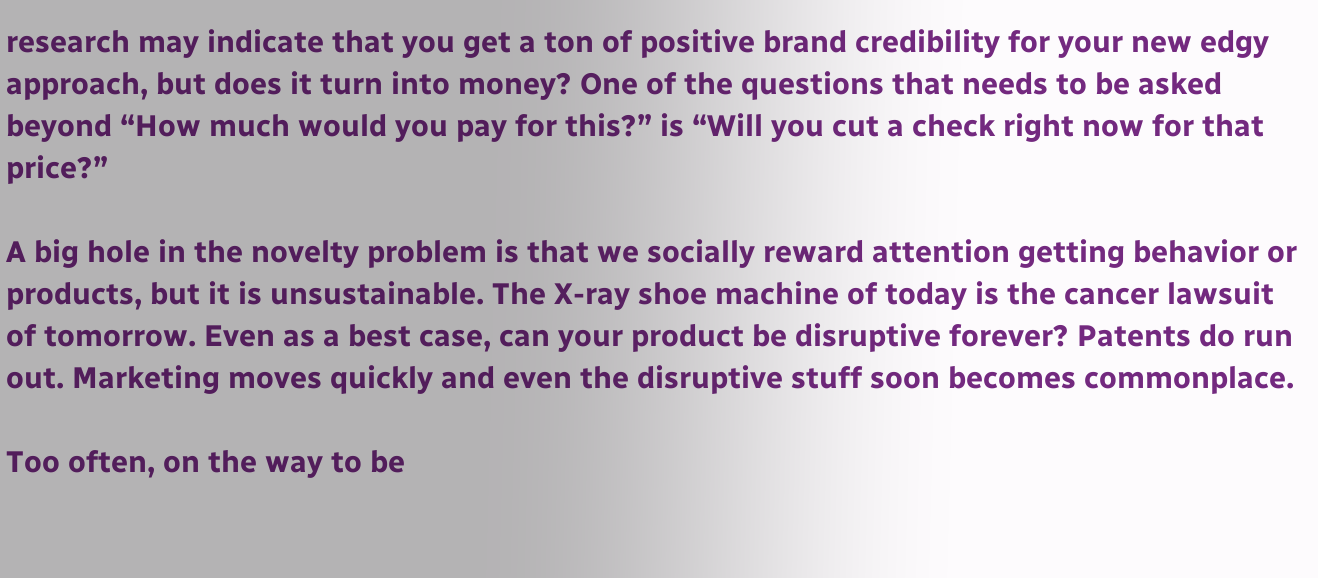research may indicate that you get a ton of positive brand credibility for your new edgy approach, but does it turn into money? One of the questions that needs to be asked beyond “How much would you pay for this?” is “Will you cut a check right now for that price?”

A big hole in the novelty problem is that we socially reward attention getting behavior or products, but it is unsustainable. The X-ray shoe machine of today is the cancer lawsuit of tomorrow. Even as a best case, can your product be disruptive forever? Patents do run out. Marketing moves quickly and even the disruptive stuff soon becomes commonplace.

Too often, on the way to be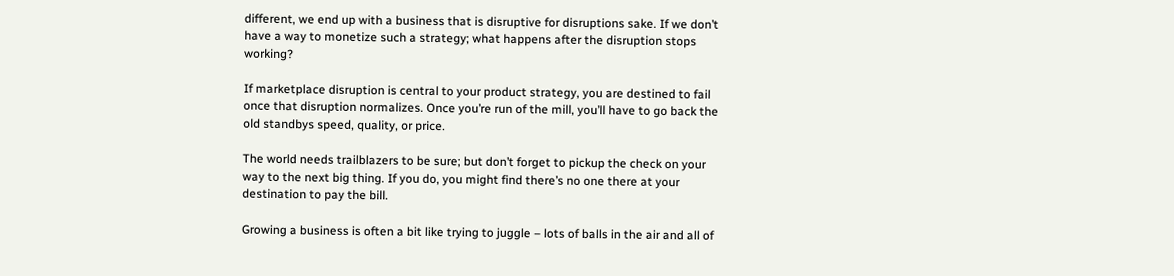different, we end up with a business that is disruptive for disruptions sake. If we don’t have a way to monetize such a strategy; what happens after the disruption stops working?

If marketplace disruption is central to your product strategy, you are destined to fail once that disruption normalizes. Once you’re run of the mill, you’ll have to go back the old standbys speed, quality, or price.

The world needs trailblazers to be sure; but don’t forget to pickup the check on your way to the next big thing. If you do, you might find there’s no one there at your destination to pay the bill.

Growing a business is often a bit like trying to juggle – lots of balls in the air and all of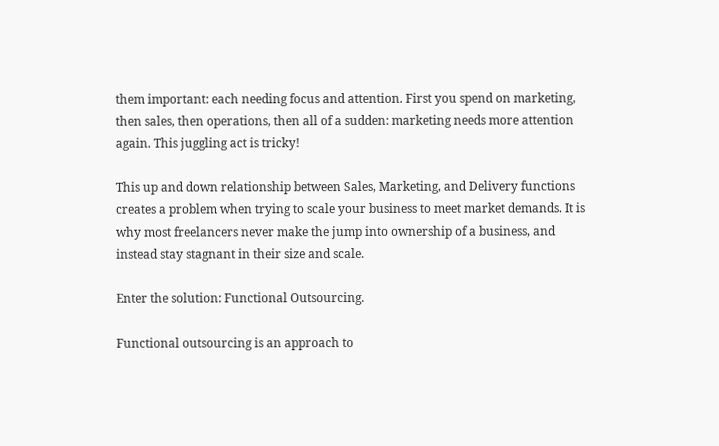them important: each needing focus and attention. First you spend on marketing, then sales, then operations, then all of a sudden: marketing needs more attention again. This juggling act is tricky!

This up and down relationship between Sales, Marketing, and Delivery functions creates a problem when trying to scale your business to meet market demands. It is why most freelancers never make the jump into ownership of a business, and instead stay stagnant in their size and scale.

Enter the solution: Functional Outsourcing.

Functional outsourcing is an approach to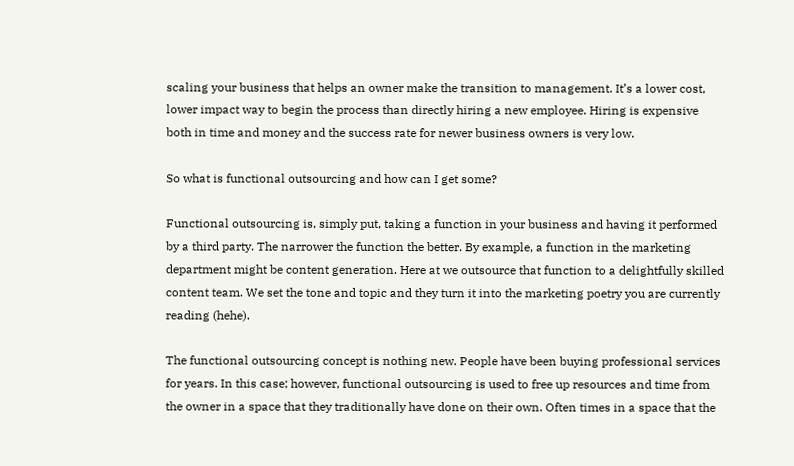scaling your business that helps an owner make the transition to management. It’s a lower cost, lower impact way to begin the process than directly hiring a new employee. Hiring is expensive both in time and money and the success rate for newer business owners is very low.

So what is functional outsourcing and how can I get some?

Functional outsourcing is, simply put, taking a function in your business and having it performed by a third party. The narrower the function the better. By example, a function in the marketing department might be content generation. Here at we outsource that function to a delightfully skilled content team. We set the tone and topic and they turn it into the marketing poetry you are currently reading (hehe).

The functional outsourcing concept is nothing new. People have been buying professional services for years. In this case; however, functional outsourcing is used to free up resources and time from the owner in a space that they traditionally have done on their own. Often times in a space that the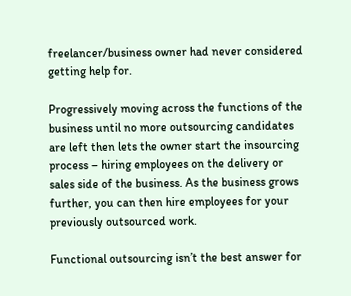freelancer/business owner had never considered getting help for.

Progressively moving across the functions of the business until no more outsourcing candidates are left then lets the owner start the insourcing process – hiring employees on the delivery or sales side of the business. As the business grows further, you can then hire employees for your previously outsourced work.

Functional outsourcing isn’t the best answer for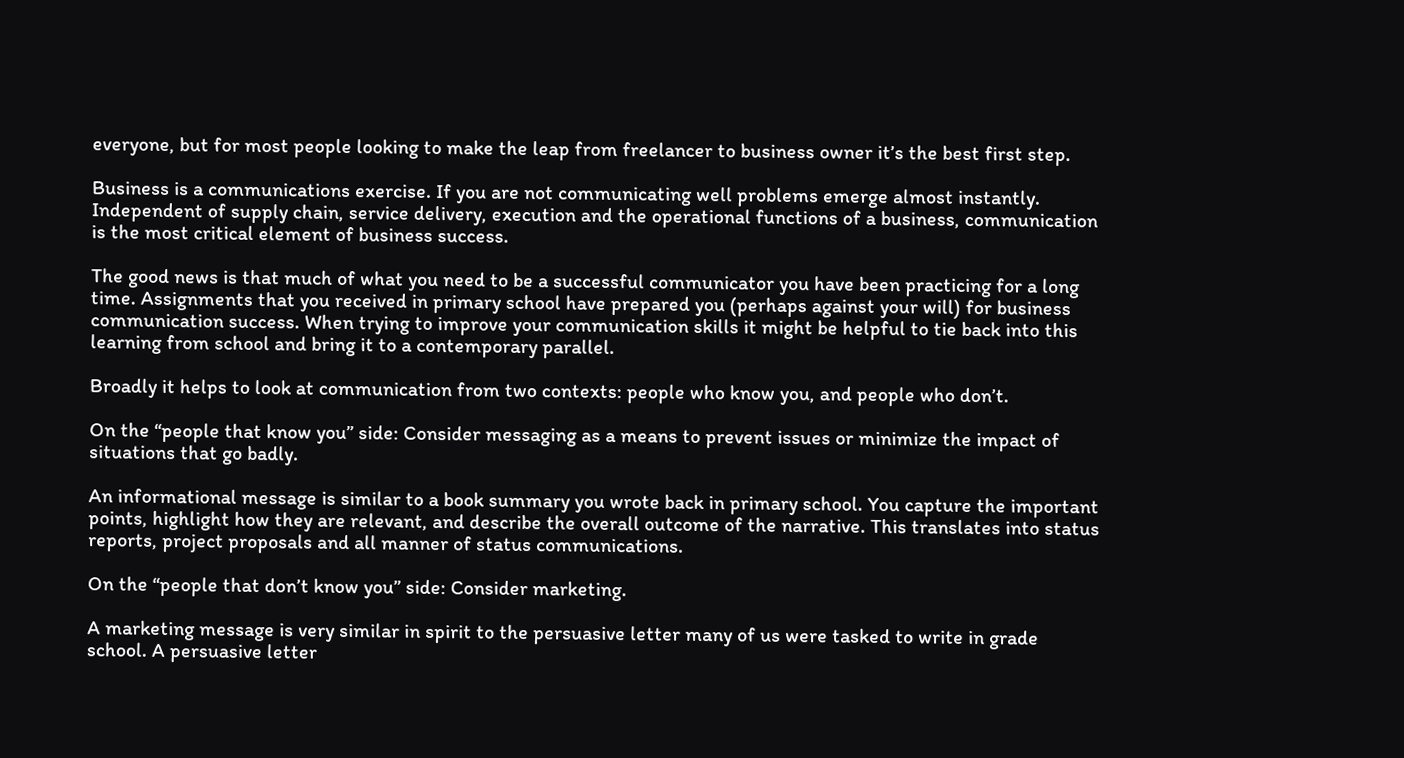everyone, but for most people looking to make the leap from freelancer to business owner it’s the best first step.

Business is a communications exercise. If you are not communicating well problems emerge almost instantly. Independent of supply chain, service delivery, execution and the operational functions of a business, communication is the most critical element of business success.

The good news is that much of what you need to be a successful communicator you have been practicing for a long time. Assignments that you received in primary school have prepared you (perhaps against your will) for business communication success. When trying to improve your communication skills it might be helpful to tie back into this learning from school and bring it to a contemporary parallel.

Broadly it helps to look at communication from two contexts: people who know you, and people who don’t.

On the “people that know you” side: Consider messaging as a means to prevent issues or minimize the impact of situations that go badly.

An informational message is similar to a book summary you wrote back in primary school. You capture the important points, highlight how they are relevant, and describe the overall outcome of the narrative. This translates into status reports, project proposals and all manner of status communications.

On the “people that don’t know you” side: Consider marketing.

A marketing message is very similar in spirit to the persuasive letter many of us were tasked to write in grade school. A persuasive letter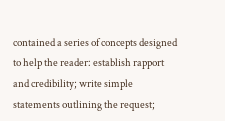contained a series of concepts designed to help the reader: establish rapport and credibility; write simple statements outlining the request;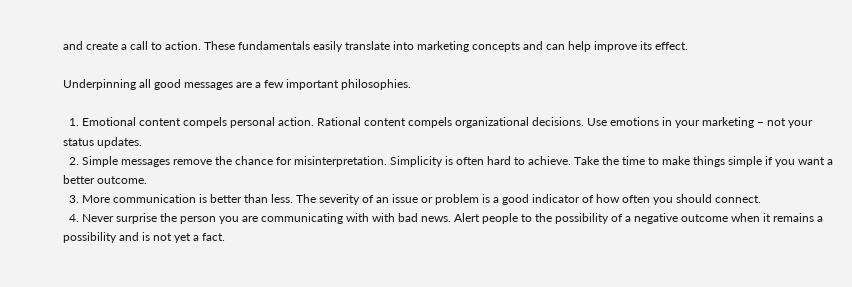and create a call to action. These fundamentals easily translate into marketing concepts and can help improve its effect.

Underpinning all good messages are a few important philosophies.

  1. Emotional content compels personal action. Rational content compels organizational decisions. Use emotions in your marketing – not your status updates.
  2. Simple messages remove the chance for misinterpretation. Simplicity is often hard to achieve. Take the time to make things simple if you want a better outcome.
  3. More communication is better than less. The severity of an issue or problem is a good indicator of how often you should connect.
  4. Never surprise the person you are communicating with with bad news. Alert people to the possibility of a negative outcome when it remains a possibility and is not yet a fact.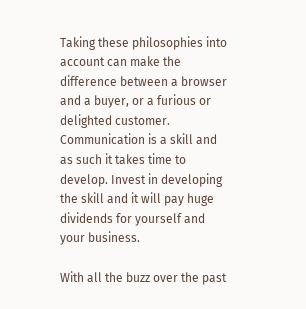Taking these philosophies into account can make the difference between a browser and a buyer, or a furious or delighted customer. Communication is a skill and as such it takes time to develop. Invest in developing the skill and it will pay huge dividends for yourself and your business.

With all the buzz over the past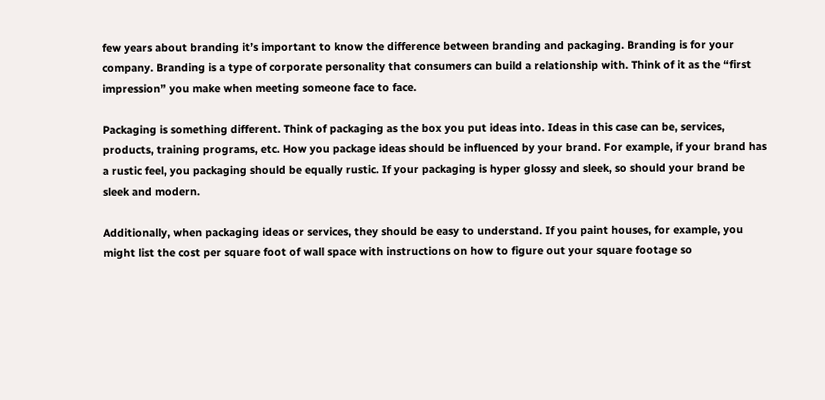few years about branding it’s important to know the difference between branding and packaging. Branding is for your company. Branding is a type of corporate personality that consumers can build a relationship with. Think of it as the “first impression” you make when meeting someone face to face.

Packaging is something different. Think of packaging as the box you put ideas into. Ideas in this case can be, services, products, training programs, etc. How you package ideas should be influenced by your brand. For example, if your brand has a rustic feel, you packaging should be equally rustic. If your packaging is hyper glossy and sleek, so should your brand be sleek and modern.

Additionally, when packaging ideas or services, they should be easy to understand. If you paint houses, for example, you might list the cost per square foot of wall space with instructions on how to figure out your square footage so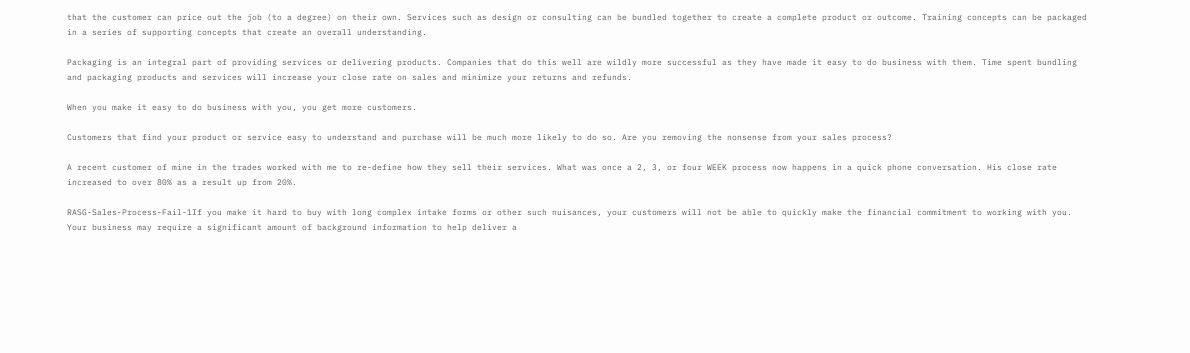that the customer can price out the job (to a degree) on their own. Services such as design or consulting can be bundled together to create a complete product or outcome. Training concepts can be packaged in a series of supporting concepts that create an overall understanding.

Packaging is an integral part of providing services or delivering products. Companies that do this well are wildly more successful as they have made it easy to do business with them. Time spent bundling and packaging products and services will increase your close rate on sales and minimize your returns and refunds.

When you make it easy to do business with you, you get more customers.

Customers that find your product or service easy to understand and purchase will be much more likely to do so. Are you removing the nonsense from your sales process?

A recent customer of mine in the trades worked with me to re-define how they sell their services. What was once a 2, 3, or four WEEK process now happens in a quick phone conversation. His close rate increased to over 80% as a result up from 20%.

RASG-Sales-Process-Fail-1If you make it hard to buy with long complex intake forms or other such nuisances, your customers will not be able to quickly make the financial commitment to working with you. Your business may require a significant amount of background information to help deliver a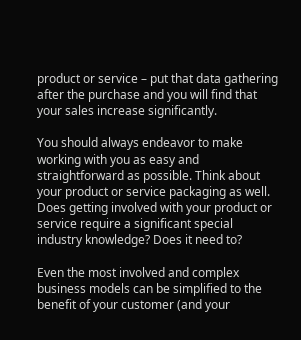product or service – put that data gathering after the purchase and you will find that your sales increase significantly.

You should always endeavor to make working with you as easy and straightforward as possible. Think about your product or service packaging as well. Does getting involved with your product or service require a significant special industry knowledge? Does it need to?

Even the most involved and complex business models can be simplified to the benefit of your customer (and your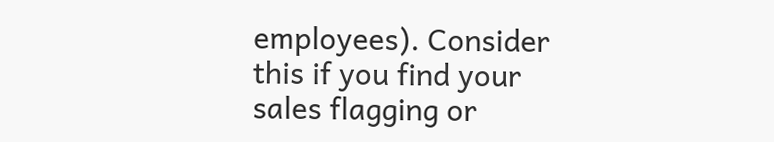employees). Consider this if you find your sales flagging or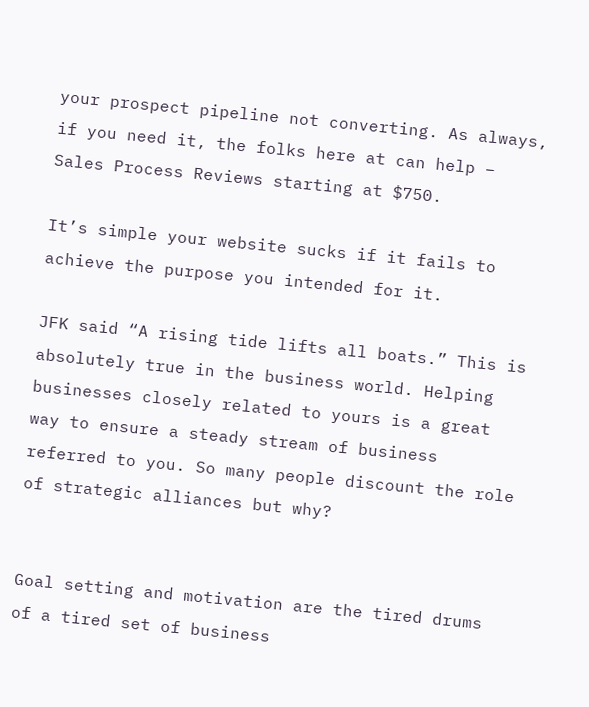your prospect pipeline not converting. As always, if you need it, the folks here at can help – Sales Process Reviews starting at $750.

It’s simple your website sucks if it fails to achieve the purpose you intended for it.

JFK said “A rising tide lifts all boats.” This is absolutely true in the business world. Helping businesses closely related to yours is a great way to ensure a steady stream of business referred to you. So many people discount the role of strategic alliances but why?


Goal setting and motivation are the tired drums of a tired set of business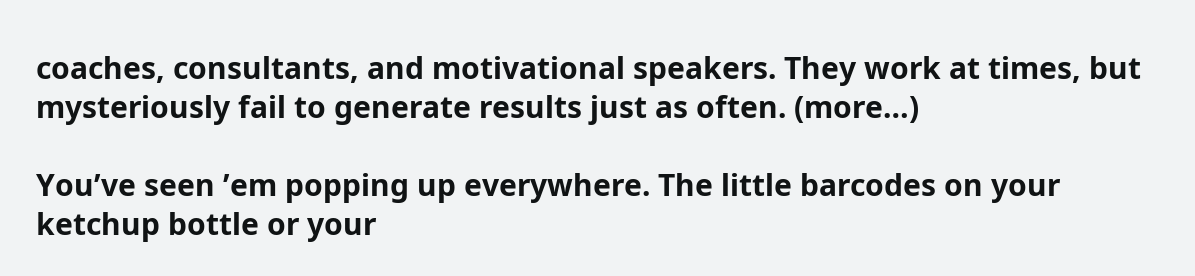coaches, consultants, and motivational speakers. They work at times, but mysteriously fail to generate results just as often. (more…)

You’ve seen ’em popping up everywhere. The little barcodes on your ketchup bottle or your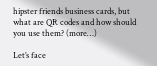hipster friends business cards, but what are QR codes and how should you use them? (more…)

Let’s face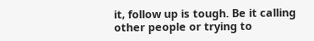it, follow up is tough. Be it calling other people or trying to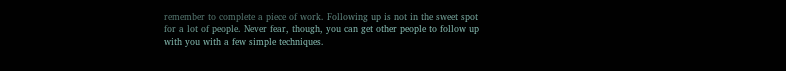remember to complete a piece of work. Following up is not in the sweet spot for a lot of people. Never fear, though, you can get other people to follow up with you with a few simple techniques.